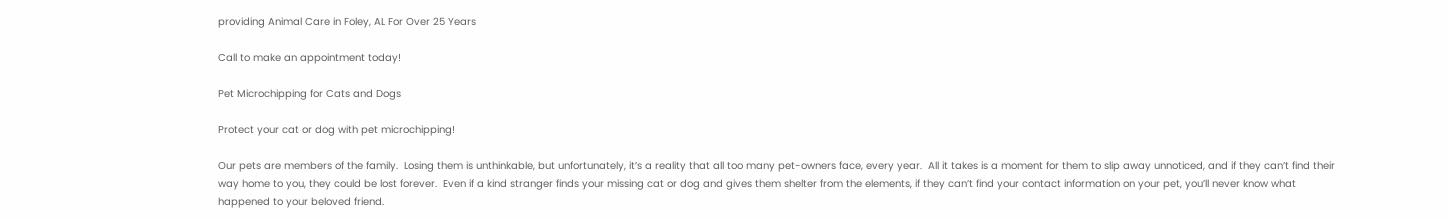providing Animal Care in Foley, AL For Over 25 Years

Call to make an appointment today!

Pet Microchipping for Cats and Dogs

Protect your cat or dog with pet microchipping!

Our pets are members of the family.  Losing them is unthinkable, but unfortunately, it’s a reality that all too many pet-owners face, every year.  All it takes is a moment for them to slip away unnoticed, and if they can’t find their way home to you, they could be lost forever.  Even if a kind stranger finds your missing cat or dog and gives them shelter from the elements, if they can’t find your contact information on your pet, you’ll never know what happened to your beloved friend.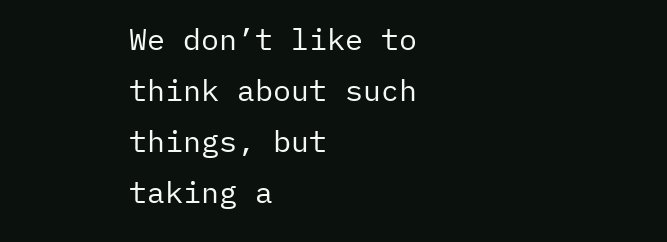We don’t like to think about such things, but taking a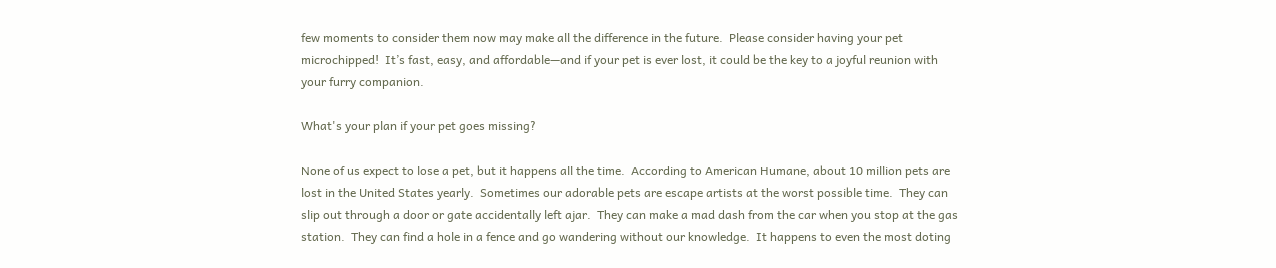few moments to consider them now may make all the difference in the future.  Please consider having your pet microchipped!  It’s fast, easy, and affordable—and if your pet is ever lost, it could be the key to a joyful reunion with your furry companion.

What's your plan if your pet goes missing?

None of us expect to lose a pet, but it happens all the time.  According to American Humane, about 10 million pets are lost in the United States yearly.  Sometimes our adorable pets are escape artists at the worst possible time.  They can slip out through a door or gate accidentally left ajar.  They can make a mad dash from the car when you stop at the gas station.  They can find a hole in a fence and go wandering without our knowledge.  It happens to even the most doting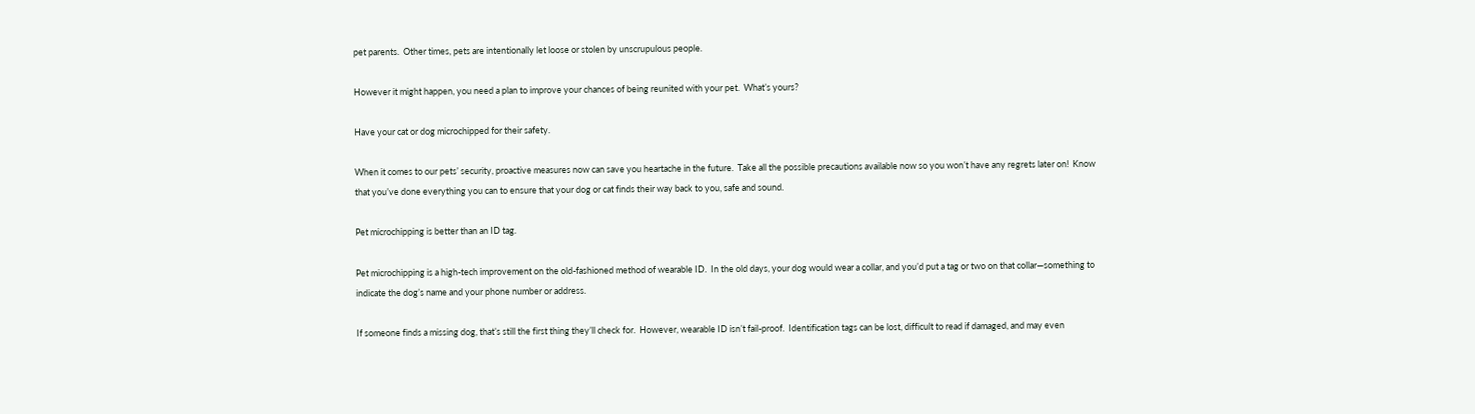pet parents.  Other times, pets are intentionally let loose or stolen by unscrupulous people.

However it might happen, you need a plan to improve your chances of being reunited with your pet.  What’s yours?

Have your cat or dog microchipped for their safety.

When it comes to our pets’ security, proactive measures now can save you heartache in the future.  Take all the possible precautions available now so you won’t have any regrets later on!  Know that you’ve done everything you can to ensure that your dog or cat finds their way back to you, safe and sound.

Pet microchipping is better than an ID tag.

Pet microchipping is a high-tech improvement on the old-fashioned method of wearable ID.  In the old days, your dog would wear a collar, and you’d put a tag or two on that collar—something to indicate the dog’s name and your phone number or address.

If someone finds a missing dog, that’s still the first thing they’ll check for.  However, wearable ID isn’t fail-proof.  Identification tags can be lost, difficult to read if damaged, and may even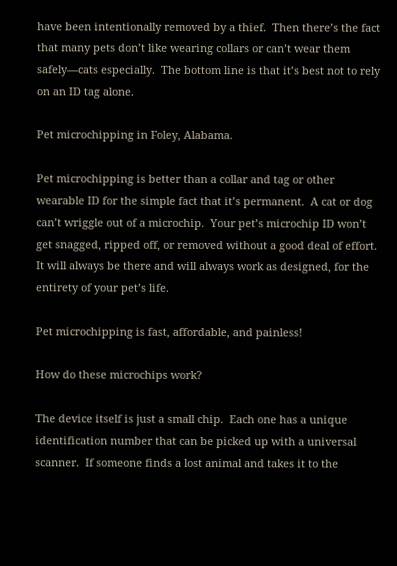have been intentionally removed by a thief.  Then there’s the fact that many pets don’t like wearing collars or can’t wear them safely—cats especially.  The bottom line is that it’s best not to rely on an ID tag alone.

Pet microchipping in Foley, Alabama.

Pet microchipping is better than a collar and tag or other wearable ID for the simple fact that it’s permanent.  A cat or dog can’t wriggle out of a microchip.  Your pet’s microchip ID won’t get snagged, ripped off, or removed without a good deal of effort.  It will always be there and will always work as designed, for the entirety of your pet’s life.

Pet microchipping is fast, affordable, and painless!

How do these microchips work?

The device itself is just a small chip.  Each one has a unique identification number that can be picked up with a universal scanner.  If someone finds a lost animal and takes it to the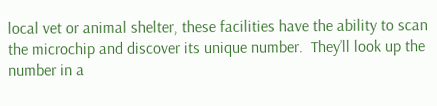local vet or animal shelter, these facilities have the ability to scan the microchip and discover its unique number.  They’ll look up the number in a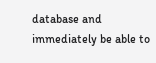database and immediately be able to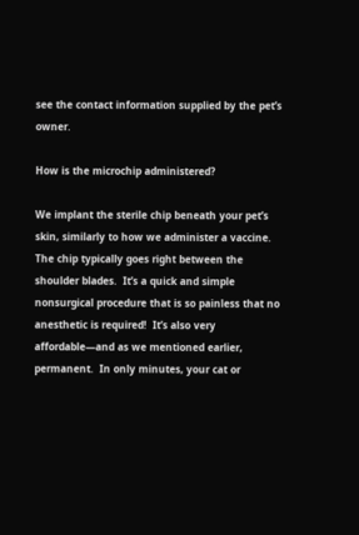see the contact information supplied by the pet’s owner.

How is the microchip administered?

We implant the sterile chip beneath your pet’s skin, similarly to how we administer a vaccine.  The chip typically goes right between the shoulder blades.  It’s a quick and simple nonsurgical procedure that is so painless that no anesthetic is required!  It’s also very affordable—and as we mentioned earlier, permanent.  In only minutes, your cat or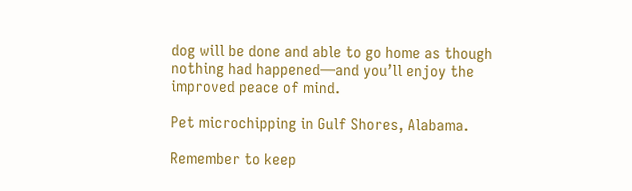dog will be done and able to go home as though nothing had happened—and you’ll enjoy the improved peace of mind.

Pet microchipping in Gulf Shores, Alabama.

Remember to keep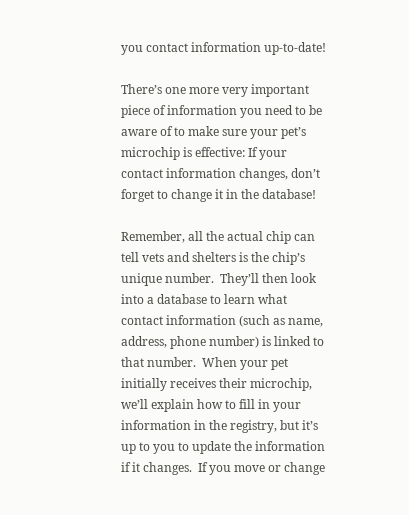you contact information up-to-date!

There’s one more very important piece of information you need to be aware of to make sure your pet’s microchip is effective: If your contact information changes, don’t forget to change it in the database!

Remember, all the actual chip can tell vets and shelters is the chip’s unique number.  They’ll then look into a database to learn what contact information (such as name, address, phone number) is linked to that number.  When your pet initially receives their microchip, we’ll explain how to fill in your information in the registry, but it’s up to you to update the information if it changes.  If you move or change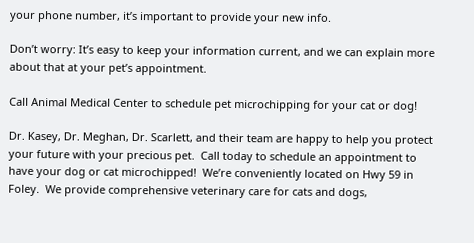your phone number, it’s important to provide your new info.

Don’t worry: It’s easy to keep your information current, and we can explain more about that at your pet’s appointment.

Call Animal Medical Center to schedule pet microchipping for your cat or dog!

Dr. Kasey, Dr. Meghan, Dr. Scarlett, and their team are happy to help you protect your future with your precious pet.  Call today to schedule an appointment to have your dog or cat microchipped!  We’re conveniently located on Hwy 59 in Foley.  We provide comprehensive veterinary care for cats and dogs,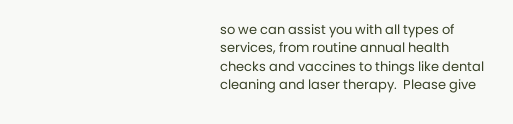so we can assist you with all types of services, from routine annual health checks and vaccines to things like dental cleaning and laser therapy.  Please give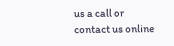us a call or contact us online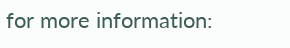for more information: